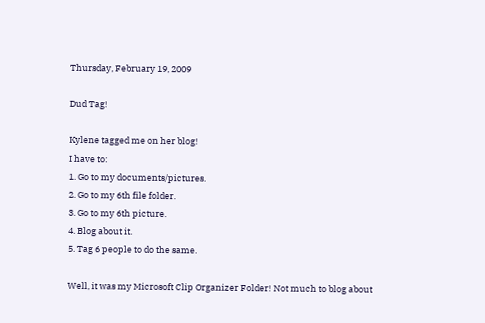Thursday, February 19, 2009

Dud Tag!

Kylene tagged me on her blog!
I have to:
1. Go to my documents/pictures.
2. Go to my 6th file folder.
3. Go to my 6th picture.
4. Blog about it.
5. Tag 6 people to do the same.

Well, it was my Microsoft Clip Organizer Folder! Not much to blog about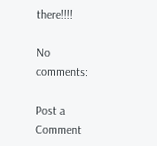there!!!!

No comments:

Post a Comment